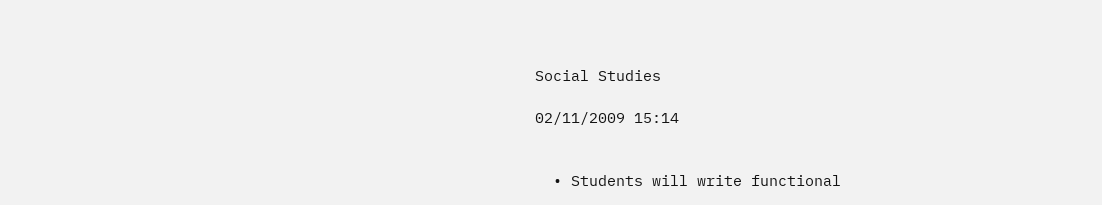Social Studies

02/11/2009 15:14


  • Students will write functional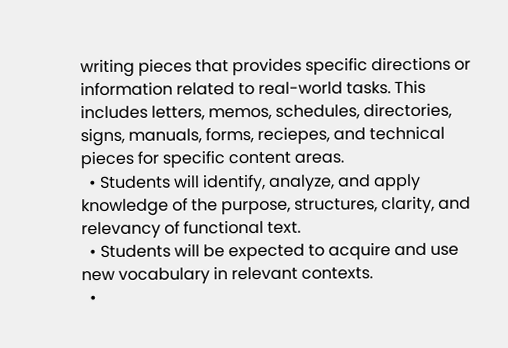writing pieces that provides specific directions or information related to real-world tasks. This  includes letters, memos, schedules, directories, signs, manuals, forms, reciepes, and technical pieces for specific content areas.
  • Students will identify, analyze, and apply knowledge of the purpose, structures, clarity, and relevancy of functional text.
  • Students will be expected to acquire and use new vocabulary in relevant contexts.
  •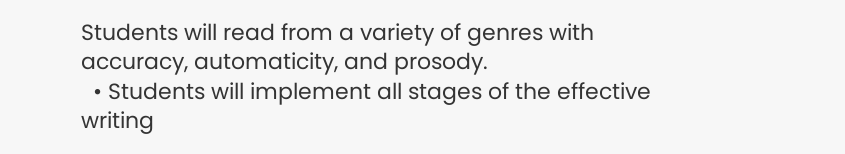Students will read from a variety of genres with accuracy, automaticity, and prosody.
  • Students will implement all stages of the effective writing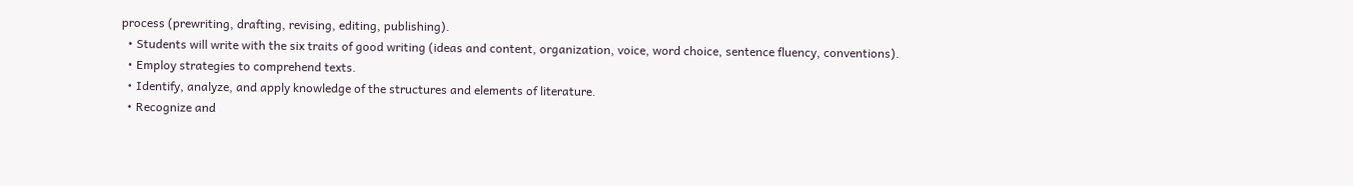process (prewriting, drafting, revising, editing, publishing).
  • Students will write with the six traits of good writing (ideas and content, organization, voice, word choice, sentence fluency, conventions).
  • Employ strategies to comprehend texts.
  • Identify, analyze, and apply knowledge of the structures and elements of literature.
  • Recognize and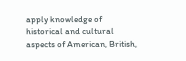apply knowledge of historical and cultural aspects of American, British,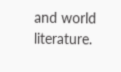and world literature.